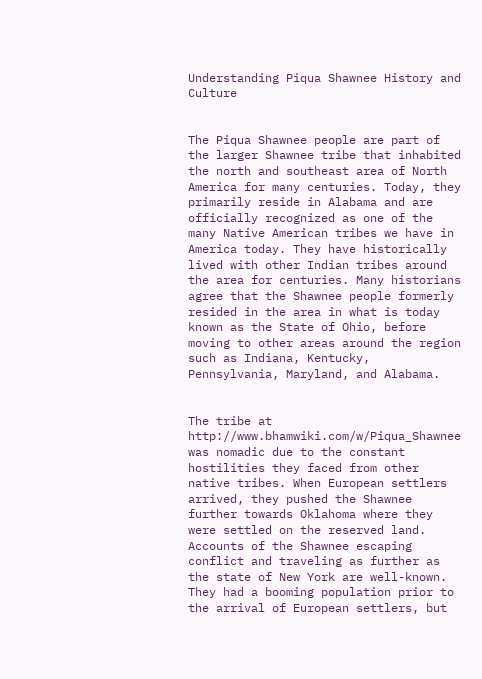Understanding Piqua Shawnee History and Culture


The Piqua Shawnee people are part of the larger Shawnee tribe that inhabited the north and southeast area of North America for many centuries. Today, they primarily reside in Alabama and are officially recognized as one of the many Native American tribes we have in America today. They have historically lived with other Indian tribes around the area for centuries. Many historians agree that the Shawnee people formerly resided in the area in what is today known as the State of Ohio, before moving to other areas around the region such as Indiana, Kentucky, Pennsylvania, Maryland, and Alabama.


The tribe at http://www.bhamwiki.com/w/Piqua_Shawnee was nomadic due to the constant hostilities they faced from other native tribes. When European settlers arrived, they pushed the Shawnee further towards Oklahoma where they were settled on the reserved land. Accounts of the Shawnee escaping conflict and traveling as further as the state of New York are well-known. They had a booming population prior to the arrival of European settlers, but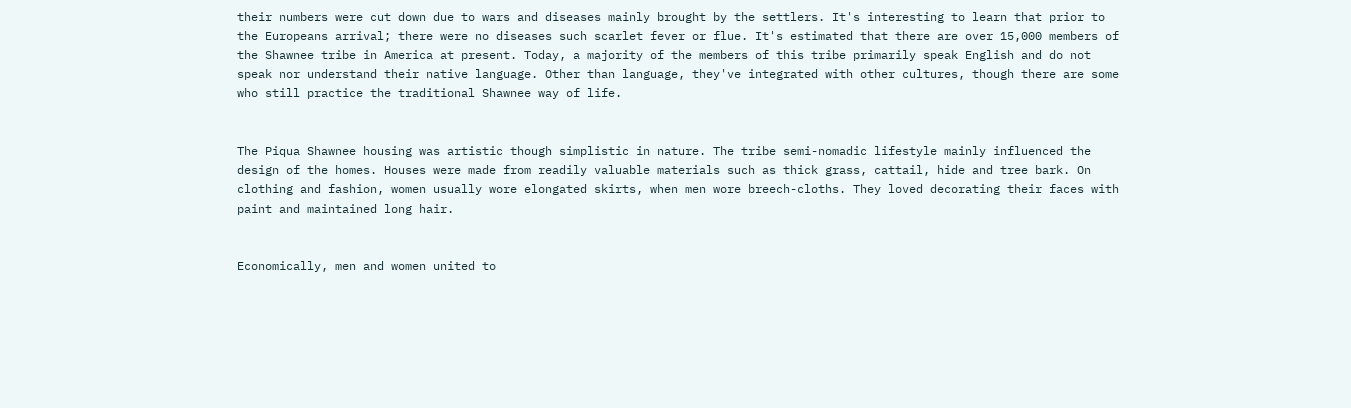their numbers were cut down due to wars and diseases mainly brought by the settlers. It's interesting to learn that prior to the Europeans arrival; there were no diseases such scarlet fever or flue. It's estimated that there are over 15,000 members of the Shawnee tribe in America at present. Today, a majority of the members of this tribe primarily speak English and do not speak nor understand their native language. Other than language, they've integrated with other cultures, though there are some who still practice the traditional Shawnee way of life.


The Piqua Shawnee housing was artistic though simplistic in nature. The tribe semi-nomadic lifestyle mainly influenced the design of the homes. Houses were made from readily valuable materials such as thick grass, cattail, hide and tree bark. On clothing and fashion, women usually wore elongated skirts, when men wore breech-cloths. They loved decorating their faces with paint and maintained long hair.


Economically, men and women united to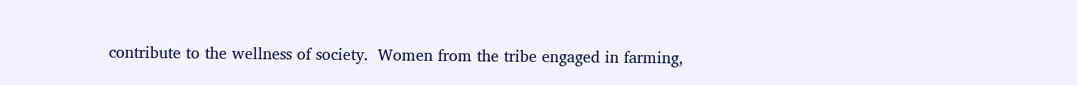contribute to the wellness of society.  Women from the tribe engaged in farming,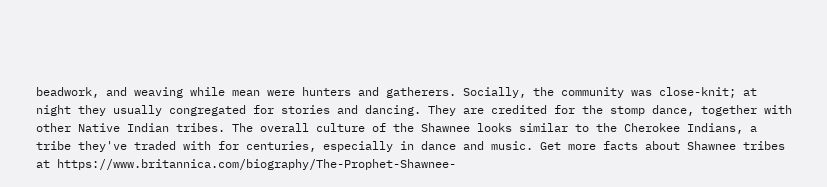beadwork, and weaving while mean were hunters and gatherers. Socially, the community was close-knit; at night they usually congregated for stories and dancing. They are credited for the stomp dance, together with other Native Indian tribes. The overall culture of the Shawnee looks similar to the Cherokee Indians, a tribe they've traded with for centuries, especially in dance and music. Get more facts about Shawnee tribes at https://www.britannica.com/biography/The-Prophet-Shawnee-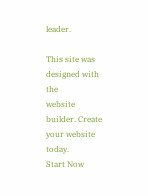leader.

This site was designed with the
website builder. Create your website today.
Start Now